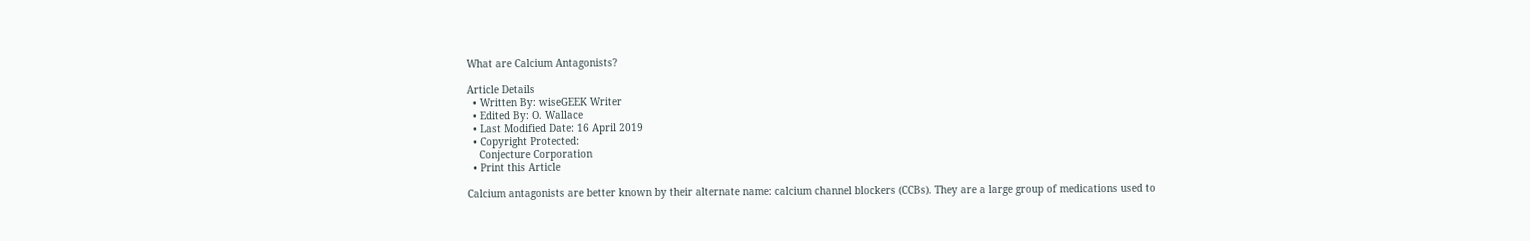What are Calcium Antagonists?

Article Details
  • Written By: wiseGEEK Writer
  • Edited By: O. Wallace
  • Last Modified Date: 16 April 2019
  • Copyright Protected:
    Conjecture Corporation
  • Print this Article

Calcium antagonists are better known by their alternate name: calcium channel blockers (CCBs). They are a large group of medications used to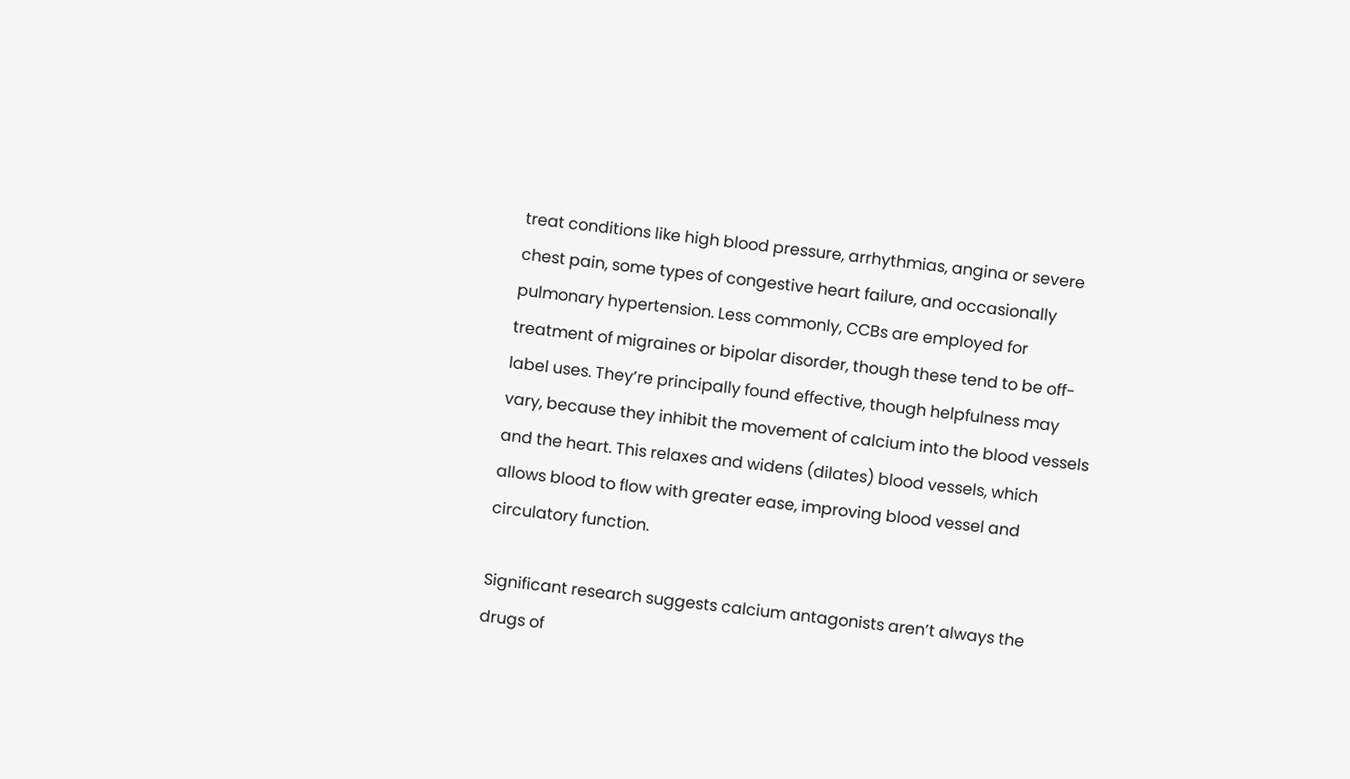treat conditions like high blood pressure, arrhythmias, angina or severe chest pain, some types of congestive heart failure, and occasionally pulmonary hypertension. Less commonly, CCBs are employed for treatment of migraines or bipolar disorder, though these tend to be off-label uses. They’re principally found effective, though helpfulness may vary, because they inhibit the movement of calcium into the blood vessels and the heart. This relaxes and widens (dilates) blood vessels, which allows blood to flow with greater ease, improving blood vessel and circulatory function.

Significant research suggests calcium antagonists aren’t always the drugs of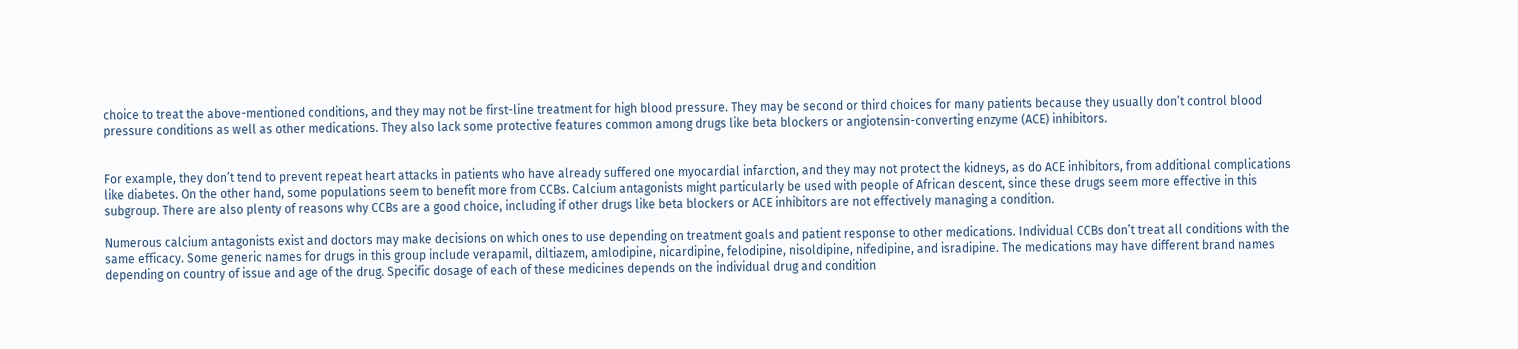choice to treat the above-mentioned conditions, and they may not be first-line treatment for high blood pressure. They may be second or third choices for many patients because they usually don’t control blood pressure conditions as well as other medications. They also lack some protective features common among drugs like beta blockers or angiotensin-converting enzyme (ACE) inhibitors.


For example, they don’t tend to prevent repeat heart attacks in patients who have already suffered one myocardial infarction, and they may not protect the kidneys, as do ACE inhibitors, from additional complications like diabetes. On the other hand, some populations seem to benefit more from CCBs. Calcium antagonists might particularly be used with people of African descent, since these drugs seem more effective in this subgroup. There are also plenty of reasons why CCBs are a good choice, including if other drugs like beta blockers or ACE inhibitors are not effectively managing a condition.

Numerous calcium antagonists exist and doctors may make decisions on which ones to use depending on treatment goals and patient response to other medications. Individual CCBs don’t treat all conditions with the same efficacy. Some generic names for drugs in this group include verapamil, diltiazem, amlodipine, nicardipine, felodipine, nisoldipine, nifedipine, and isradipine. The medications may have different brand names depending on country of issue and age of the drug. Specific dosage of each of these medicines depends on the individual drug and condition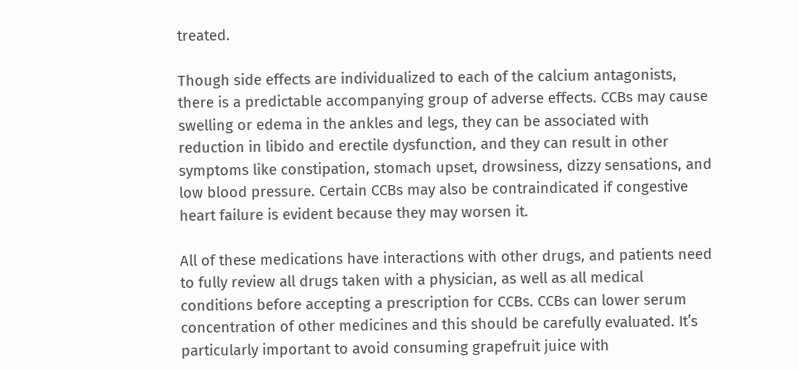treated.

Though side effects are individualized to each of the calcium antagonists, there is a predictable accompanying group of adverse effects. CCBs may cause swelling or edema in the ankles and legs, they can be associated with reduction in libido and erectile dysfunction, and they can result in other symptoms like constipation, stomach upset, drowsiness, dizzy sensations, and low blood pressure. Certain CCBs may also be contraindicated if congestive heart failure is evident because they may worsen it.

All of these medications have interactions with other drugs, and patients need to fully review all drugs taken with a physician, as well as all medical conditions before accepting a prescription for CCBs. CCBs can lower serum concentration of other medicines and this should be carefully evaluated. It’s particularly important to avoid consuming grapefruit juice with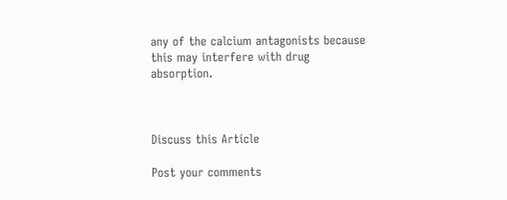any of the calcium antagonists because this may interfere with drug absorption.



Discuss this Article

Post your comments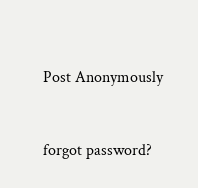Post Anonymously


forgot password?